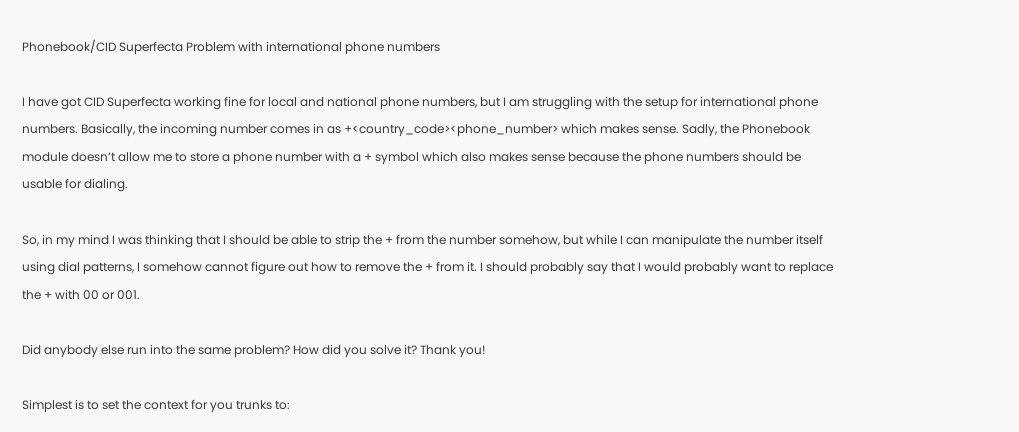Phonebook/CID Superfecta Problem with international phone numbers

I have got CID Superfecta working fine for local and national phone numbers, but I am struggling with the setup for international phone numbers. Basically, the incoming number comes in as +<country_code><phone_number> which makes sense. Sadly, the Phonebook module doesn’t allow me to store a phone number with a + symbol which also makes sense because the phone numbers should be usable for dialing.

So, in my mind I was thinking that I should be able to strip the + from the number somehow, but while I can manipulate the number itself using dial patterns, I somehow cannot figure out how to remove the + from it. I should probably say that I would probably want to replace the + with 00 or 001.

Did anybody else run into the same problem? How did you solve it? Thank you!

Simplest is to set the context for you trunks to: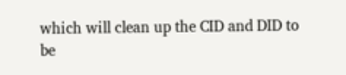which will clean up the CID and DID to be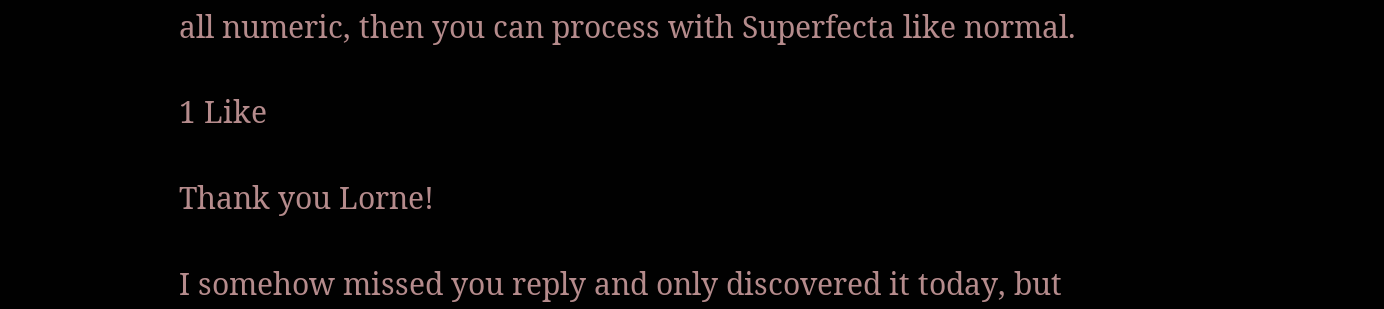all numeric, then you can process with Superfecta like normal.

1 Like

Thank you Lorne!

I somehow missed you reply and only discovered it today, but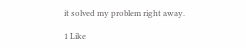it solved my problem right away.

1 Like